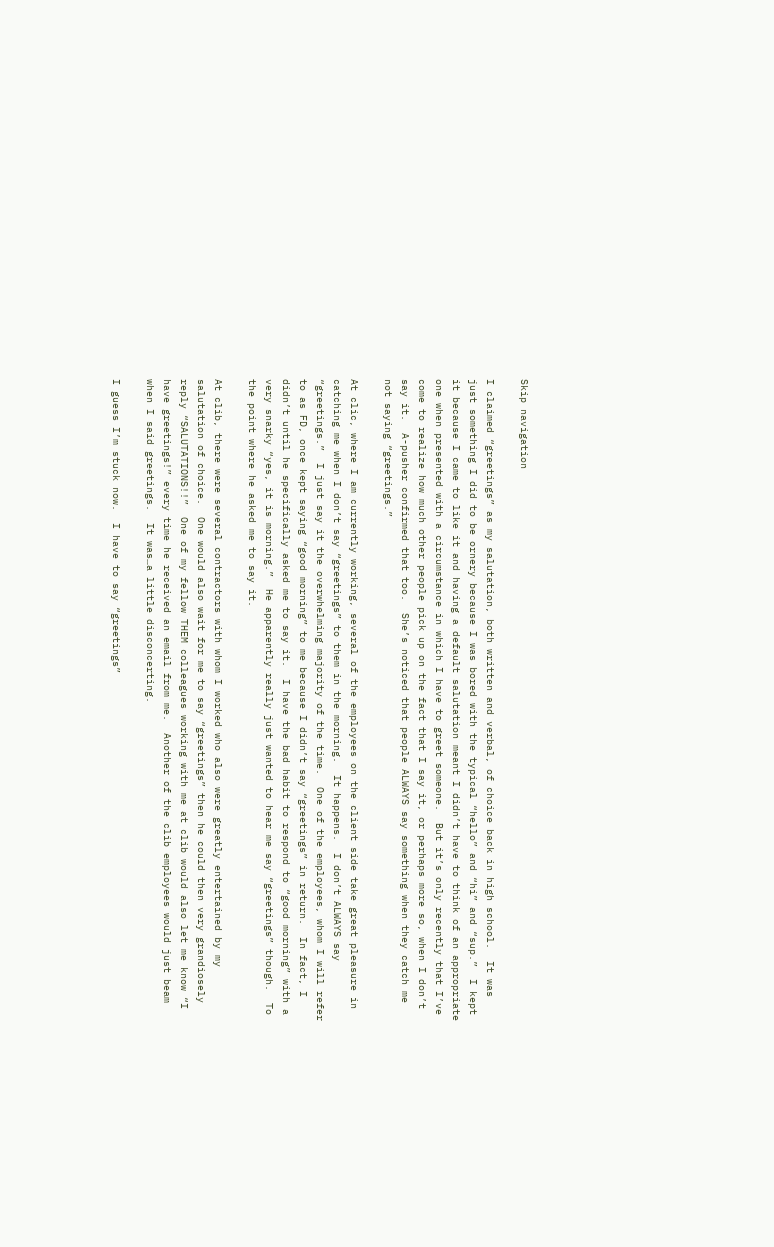Skip navigation

I claimed “greetings” as my salutation, both written and verbal, of choice back in high school.  It was just something I did to be ornery because I was bored with the typical “hello” and “hi” and “sup.”  I kept it because I came to like it and having a default salutation meant I didn’t have to think of an appropriate one when presented with a circumstance in which I have to greet someone.  But it’s only recently that I’ve come to realize how much other people pick up on the fact that I say it, or perhaps more so, when I don’t say it.  A-pusher confirmed that too.  She’s noticed that people ALWAYS say something when they catch me not saying “greetings.”

At clic, where I am currently working, several of the employees on the client side take great pleasure in catching me when I don’t say “greetings” to them in the morning.  It happens.  I don’t ALWAYS say “greetings.”  I just say it the overwhelming majority of the time.  One of the employees, whom I will refer to as FD, once kept saying “good morning” to me because I didn’t say “greetings” in return.  In fact, I didn’t until he specifically asked me to say it.  I have the bad habit to respond to “good morning” with a very snarky “yes, it is morning.”  He apparently really just wanted to hear me say “greetings” though.  To the point where he asked me to say it.

At clib, there were several contractors with whom I worked who also were greatly entertained by my salutation of choice.  One would also wait for me to say “greetings” then he could then very grandiosely reply “SALUTATIONS!!”  One of my fellow THEM colleagues working with me at clib would also let me know “I have greetings!” every time he received an email from me.  Another of the clib employees would just beam when I said greetings.  It was…a little disconcerting.

I guess I’m stuck now.  I have to say “greetings”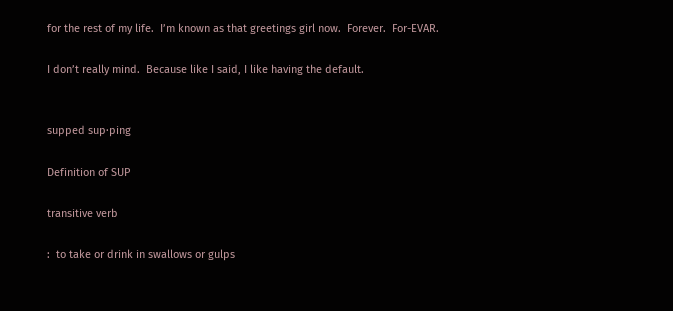for the rest of my life.  I’m known as that greetings girl now.  Forever.  For-EVAR.

I don’t really mind.  Because like I said, I like having the default.


supped sup·ping

Definition of SUP

transitive verb

:  to take or drink in swallows or gulps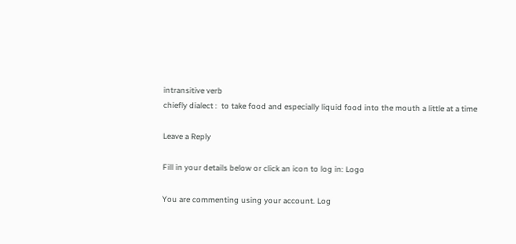intransitive verb
chiefly dialect :  to take food and especially liquid food into the mouth a little at a time

Leave a Reply

Fill in your details below or click an icon to log in: Logo

You are commenting using your account. Log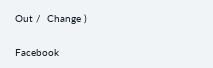Out /  Change )

Facebook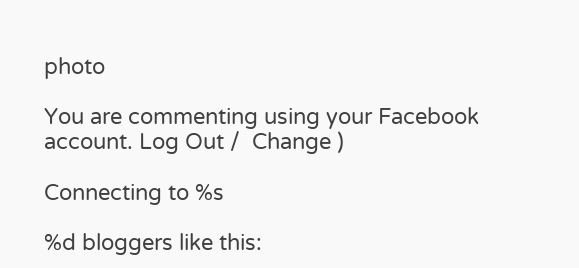photo

You are commenting using your Facebook account. Log Out /  Change )

Connecting to %s

%d bloggers like this: